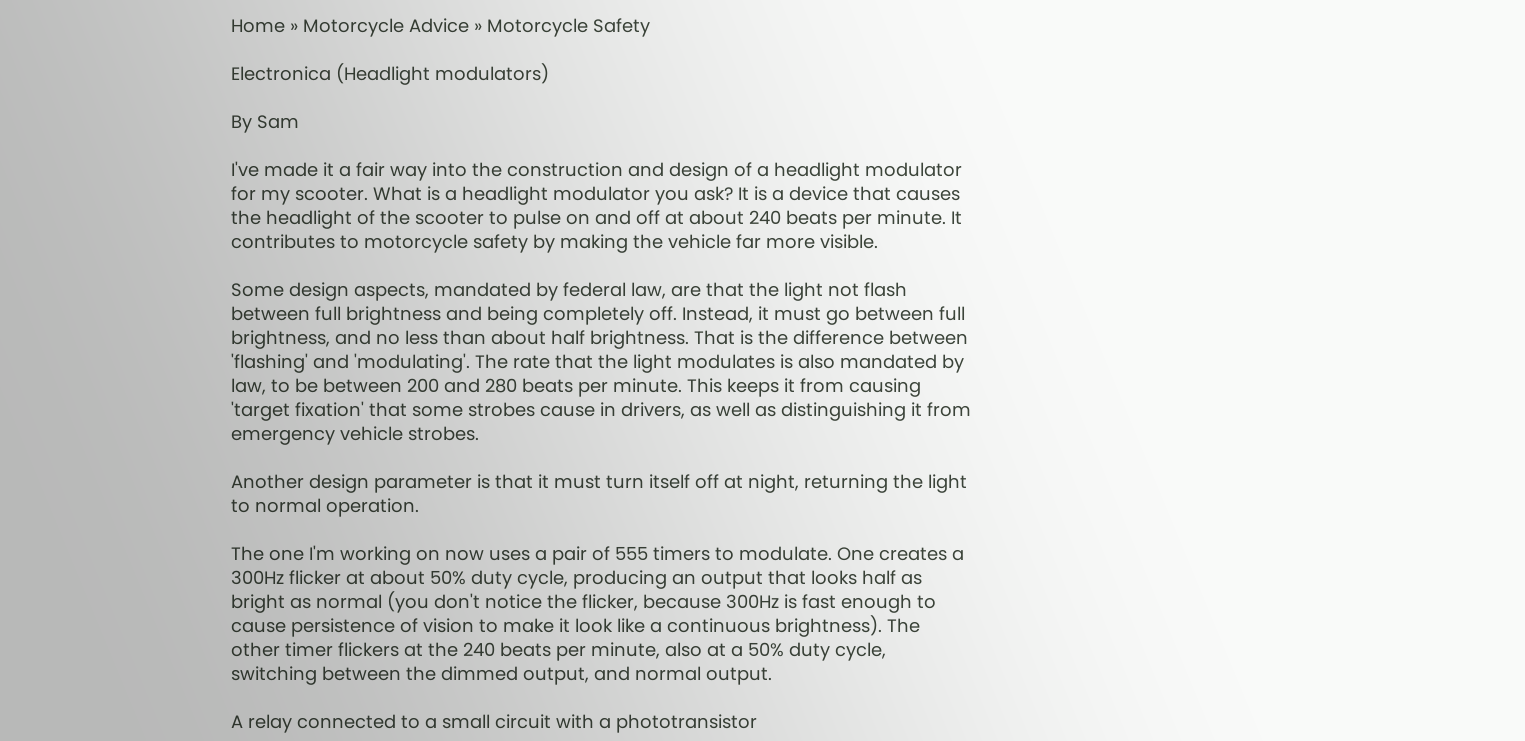Home » Motorcycle Advice » Motorcycle Safety

Electronica (Headlight modulators)

By Sam

I've made it a fair way into the construction and design of a headlight modulator for my scooter. What is a headlight modulator you ask? It is a device that causes the headlight of the scooter to pulse on and off at about 240 beats per minute. It contributes to motorcycle safety by making the vehicle far more visible.

Some design aspects, mandated by federal law, are that the light not flash between full brightness and being completely off. Instead, it must go between full brightness, and no less than about half brightness. That is the difference between 'flashing' and 'modulating'. The rate that the light modulates is also mandated by law, to be between 200 and 280 beats per minute. This keeps it from causing 'target fixation' that some strobes cause in drivers, as well as distinguishing it from emergency vehicle strobes.

Another design parameter is that it must turn itself off at night, returning the light to normal operation.

The one I'm working on now uses a pair of 555 timers to modulate. One creates a 300Hz flicker at about 50% duty cycle, producing an output that looks half as bright as normal (you don't notice the flicker, because 300Hz is fast enough to cause persistence of vision to make it look like a continuous brightness). The other timer flickers at the 240 beats per minute, also at a 50% duty cycle, switching between the dimmed output, and normal output.

A relay connected to a small circuit with a phototransistor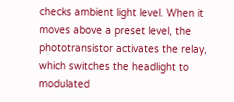checks ambient light level. When it moves above a preset level, the phototransistor activates the relay, which switches the headlight to modulated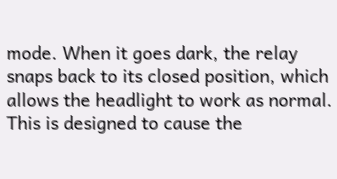mode. When it goes dark, the relay snaps back to its closed position, which allows the headlight to work as normal. This is designed to cause the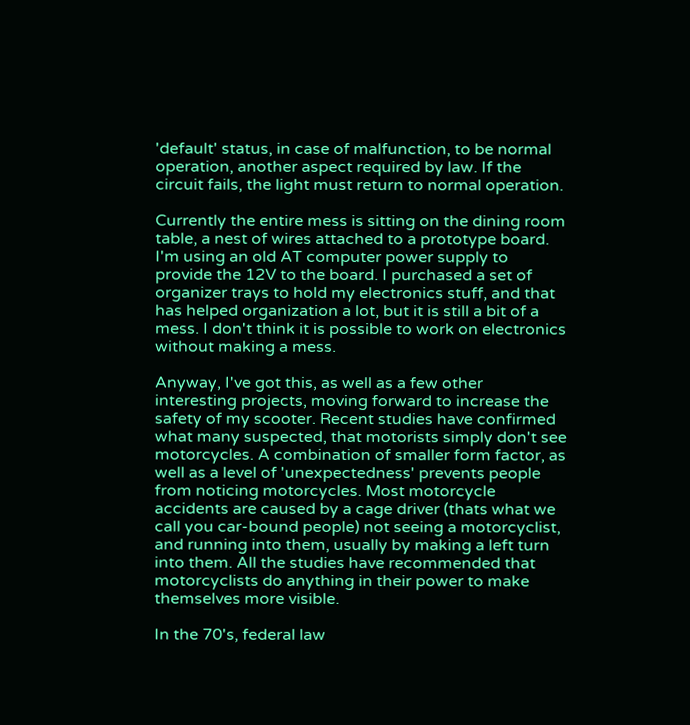'default' status, in case of malfunction, to be normal operation, another aspect required by law. If the circuit fails, the light must return to normal operation.

Currently the entire mess is sitting on the dining room table, a nest of wires attached to a prototype board. I'm using an old AT computer power supply to provide the 12V to the board. I purchased a set of organizer trays to hold my electronics stuff, and that has helped organization a lot, but it is still a bit of a mess. I don't think it is possible to work on electronics without making a mess.

Anyway, I've got this, as well as a few other interesting projects, moving forward to increase the safety of my scooter. Recent studies have confirmed what many suspected, that motorists simply don't see motorcycles. A combination of smaller form factor, as well as a level of 'unexpectedness' prevents people from noticing motorcycles. Most motorcycle accidents are caused by a cage driver (thats what we call you car-bound people) not seeing a motorcyclist, and running into them, usually by making a left turn into them. All the studies have recommended that motorcyclists do anything in their power to make themselves more visible.

In the 70's, federal law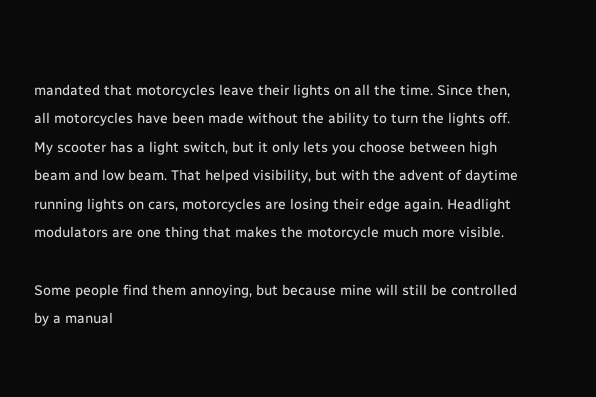mandated that motorcycles leave their lights on all the time. Since then, all motorcycles have been made without the ability to turn the lights off. My scooter has a light switch, but it only lets you choose between high beam and low beam. That helped visibility, but with the advent of daytime running lights on cars, motorcycles are losing their edge again. Headlight modulators are one thing that makes the motorcycle much more visible.

Some people find them annoying, but because mine will still be controlled by a manual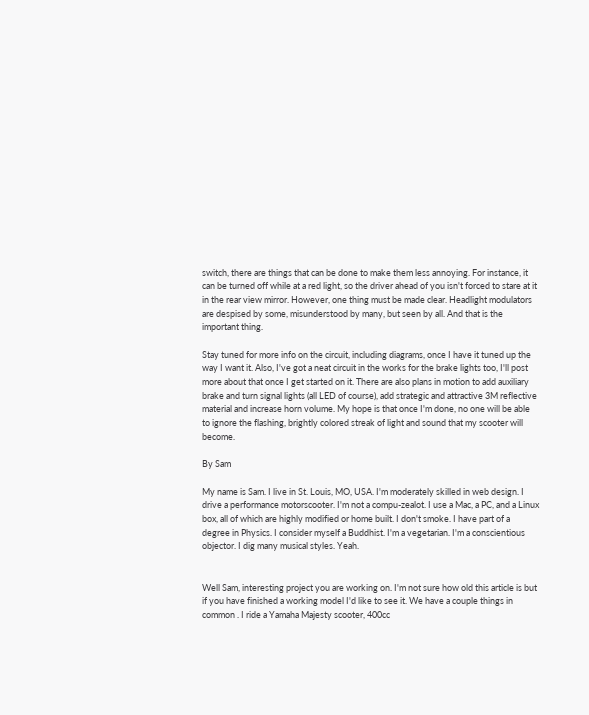switch, there are things that can be done to make them less annoying. For instance, it can be turned off while at a red light, so the driver ahead of you isn't forced to stare at it in the rear view mirror. However, one thing must be made clear. Headlight modulators are despised by some, misunderstood by many, but seen by all. And that is the important thing.

Stay tuned for more info on the circuit, including diagrams, once I have it tuned up the way I want it. Also, I've got a neat circuit in the works for the brake lights too, I'll post more about that once I get started on it. There are also plans in motion to add auxiliary brake and turn signal lights (all LED of course), add strategic and attractive 3M reflective material and increase horn volume. My hope is that once I'm done, no one will be able to ignore the flashing, brightly colored streak of light and sound that my scooter will become.

By Sam

My name is Sam. I live in St. Louis, MO, USA. I'm moderately skilled in web design. I drive a performance motorscooter. I'm not a compu-zealot. I use a Mac, a PC, and a Linux box, all of which are highly modified or home built. I don't smoke. I have part of a degree in Physics. I consider myself a Buddhist. I'm a vegetarian. I'm a conscientious objector. I dig many musical styles. Yeah.


Well Sam, interesting project you are working on. I'm not sure how old this article is but if you have finished a working model I'd like to see it. We have a couple things in common . I ride a Yamaha Majesty scooter, 400cc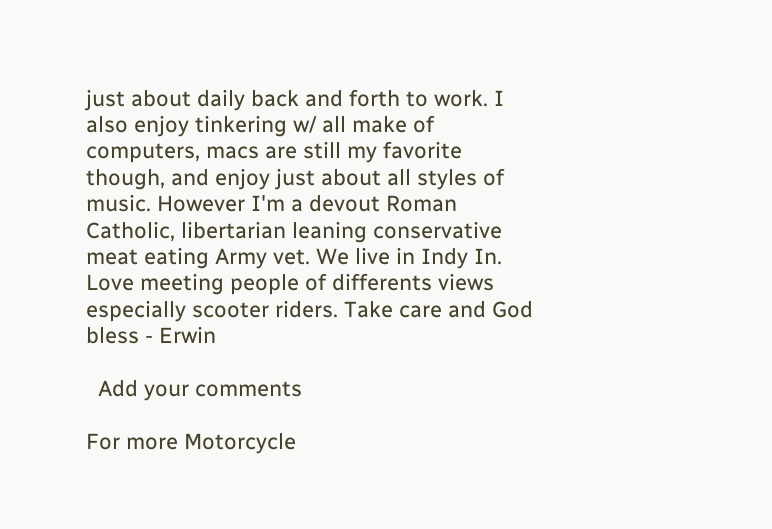just about daily back and forth to work. I also enjoy tinkering w/ all make of computers, macs are still my favorite though, and enjoy just about all styles of music. However I'm a devout Roman Catholic, libertarian leaning conservative meat eating Army vet. We live in Indy In. Love meeting people of differents views especially scooter riders. Take care and God bless - Erwin

  Add your comments

For more Motorcycle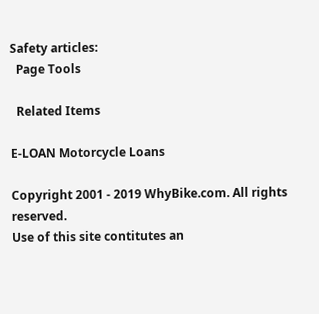Safety articles:
  Page Tools

  Related Items

E-LOAN Motorcycle Loans

Copyright 2001 - 2019 WhyBike.com. All rights reserved.
Use of this site contitutes an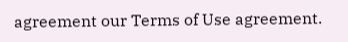agreement our Terms of Use agreement.